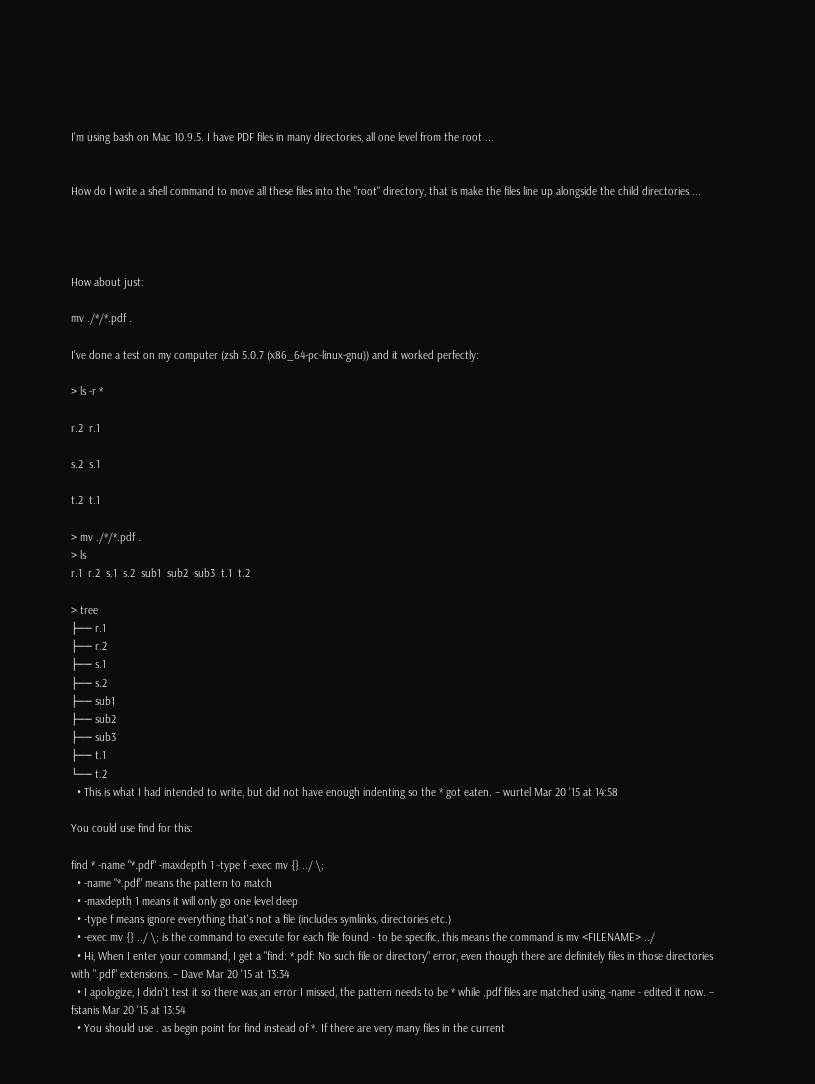I'm using bash on Mac 10.9.5. I have PDF files in many directories, all one level from the root ...


How do I write a shell command to move all these files into the "root" directory, that is make the files line up alongside the child directories ...




How about just:

mv ./*/*.pdf .

I've done a test on my computer (zsh 5.0.7 (x86_64-pc-linux-gnu)) and it worked perfectly:

> ls -r *

r.2  r.1

s.2  s.1

t.2  t.1

> mv ./*/*.pdf .
> ls
r.1  r.2  s.1  s.2  sub1  sub2  sub3  t.1  t.2

> tree
├── r.1
├── r.2
├── s.1
├── s.2
├── sub1
├── sub2
├── sub3
├── t.1
└── t.2
  • This is what I had intended to write, but did not have enough indenting so the * got eaten. – wurtel Mar 20 '15 at 14:58

You could use find for this:

find * -name "*.pdf" -maxdepth 1 -type f -exec mv {} ../ \;
  • -name "*.pdf" means the pattern to match
  • -maxdepth 1 means it will only go one level deep
  • -type f means ignore everything that's not a file (includes symlinks, directories etc.)
  • -exec mv {} ../ \; is the command to execute for each file found - to be specific, this means the command is mv <FILENAME> ../
  • Hi, When I enter your command, I get a "find: *.pdf: No such file or directory" error, even though there are definitely files in those directories with ".pdf" extensions. – Dave Mar 20 '15 at 13:34
  • I apologize, I didn't test it so there was an error I missed, the pattern needs to be * while .pdf files are matched using -name - edited it now. – fstanis Mar 20 '15 at 13:54
  • You should use . as begin point for find instead of *. If there are very many files in the current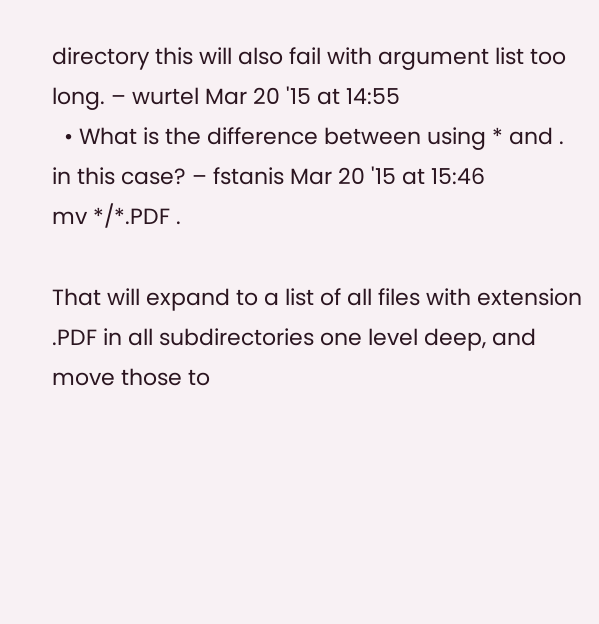directory this will also fail with argument list too long. – wurtel Mar 20 '15 at 14:55
  • What is the difference between using * and . in this case? – fstanis Mar 20 '15 at 15:46
mv */*.PDF .

That will expand to a list of all files with extension .PDF in all subdirectories one level deep, and move those to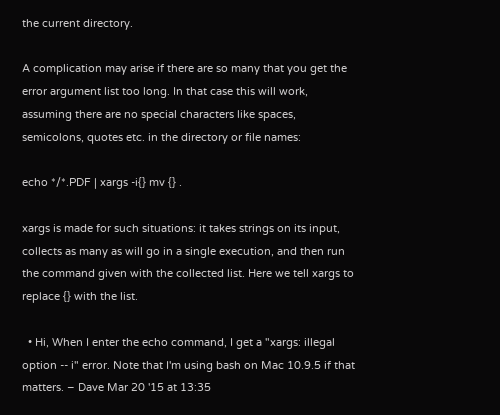the current directory.

A complication may arise if there are so many that you get the error argument list too long. In that case this will work, assuming there are no special characters like spaces, semicolons, quotes etc. in the directory or file names:

echo */*.PDF | xargs -i{} mv {} .

xargs is made for such situations: it takes strings on its input, collects as many as will go in a single execution, and then run the command given with the collected list. Here we tell xargs to replace {} with the list.

  • Hi, When I enter the echo command, I get a "xargs: illegal option -- i" error. Note that I'm using bash on Mac 10.9.5 if that matters. – Dave Mar 20 '15 at 13:35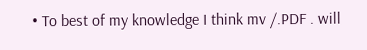• To best of my knowledge I think mv /.PDF . will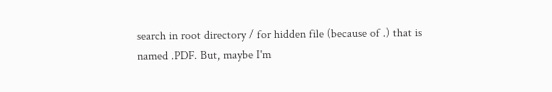search in root directory / for hidden file (because of .) that is named .PDF. But, maybe I'm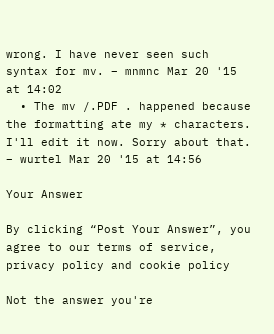wrong. I have never seen such syntax for mv. – mnmnc Mar 20 '15 at 14:02
  • The mv /.PDF . happened because the formatting ate my * characters. I'll edit it now. Sorry about that. – wurtel Mar 20 '15 at 14:56

Your Answer

By clicking “Post Your Answer”, you agree to our terms of service, privacy policy and cookie policy

Not the answer you're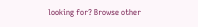looking for? Browse other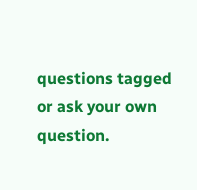questions tagged or ask your own question.